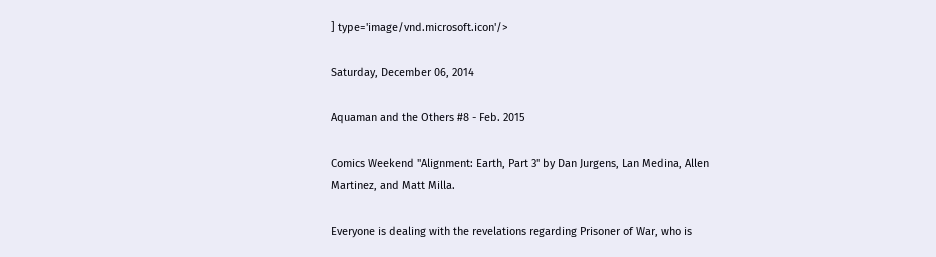] type='image/vnd.microsoft.icon'/>

Saturday, December 06, 2014

Aquaman and the Others #8 - Feb. 2015

Comics Weekend "Alignment: Earth, Part 3" by Dan Jurgens, Lan Medina, Allen Martinez, and Matt Milla.

Everyone is dealing with the revelations regarding Prisoner of War, who is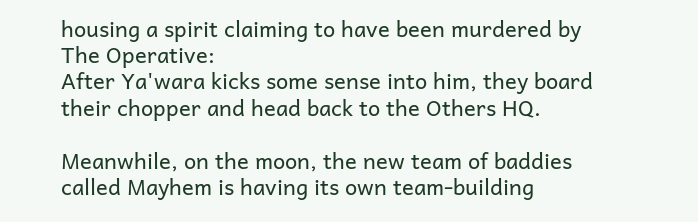housing a spirit claiming to have been murdered by The Operative:
After Ya'wara kicks some sense into him, they board their chopper and head back to the Others HQ.

Meanwhile, on the moon, the new team of baddies called Mayhem is having its own team-building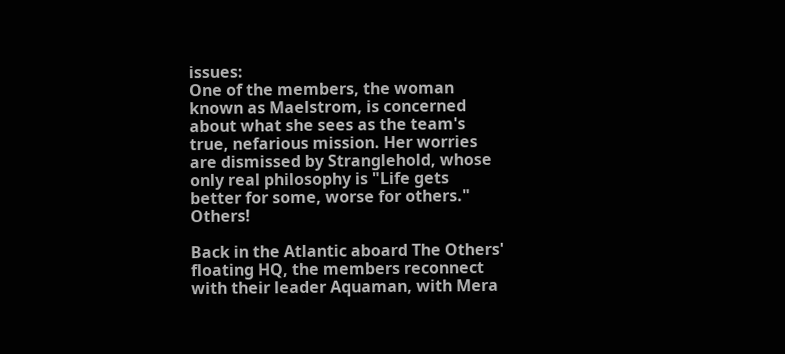issues:
One of the members, the woman known as Maelstrom, is concerned about what she sees as the team's true, nefarious mission. Her worries are dismissed by Stranglehold, whose only real philosophy is "Life gets better for some, worse for others." Others!

Back in the Atlantic aboard The Others' floating HQ, the members reconnect with their leader Aquaman, with Mera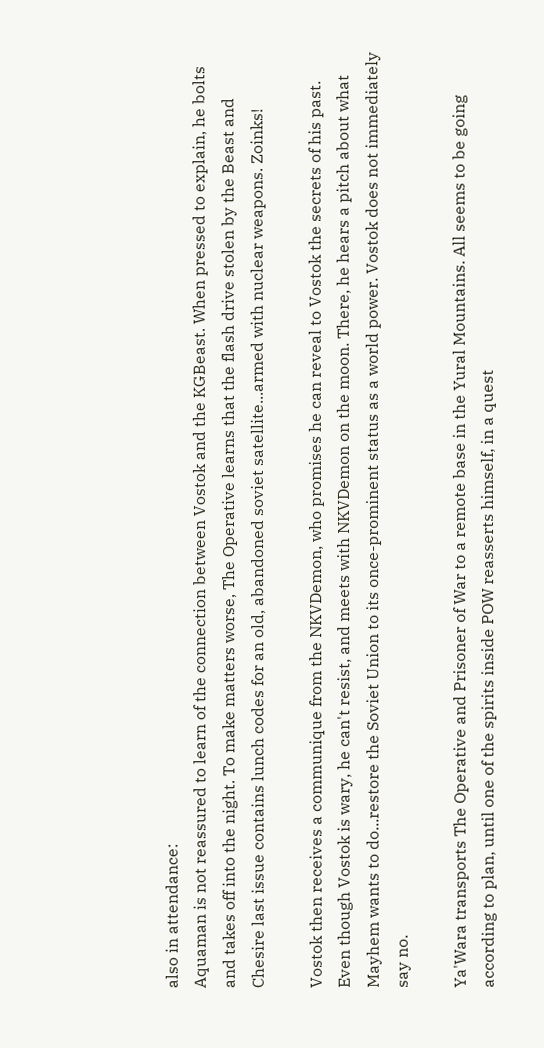also in attendance:
Aquaman is not reassured to learn of the connection between Vostok and the KGBeast. When pressed to explain, he bolts and takes off into the night. To make matters worse, The Operative learns that the flash drive stolen by the Beast and Chesire last issue contains lunch codes for an old, abandoned soviet satellite...armed with nuclear weapons. Zoinks!

Vostok then receives a communique from the NKVDemon, who promises he can reveal to Vostok the secrets of his past. Even though Vostok is wary, he can't resist, and meets with NKVDemon on the moon. There, he hears a pitch about what Mayhem wants to do...restore the Soviet Union to its once-prominent status as a world power. Vostok does not immediately say no.

Ya'Wara transports The Operative and Prisoner of War to a remote base in the Yural Mountains. All seems to be going according to plan, until one of the spirits inside POW reasserts himself, in a quest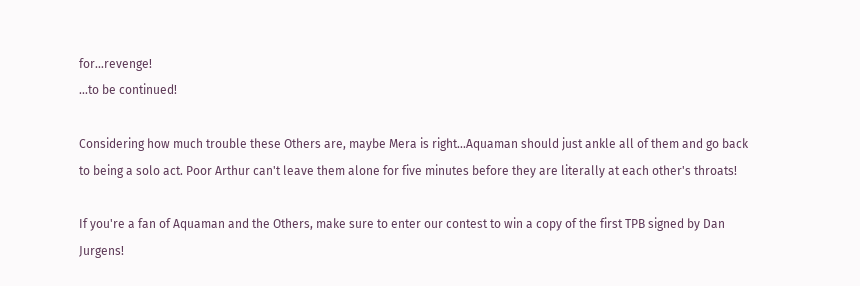for...revenge!
...to be continued!

Considering how much trouble these Others are, maybe Mera is right...Aquaman should just ankle all of them and go back to being a solo act. Poor Arthur can't leave them alone for five minutes before they are literally at each other's throats!

If you're a fan of Aquaman and the Others, make sure to enter our contest to win a copy of the first TPB signed by Dan Jurgens!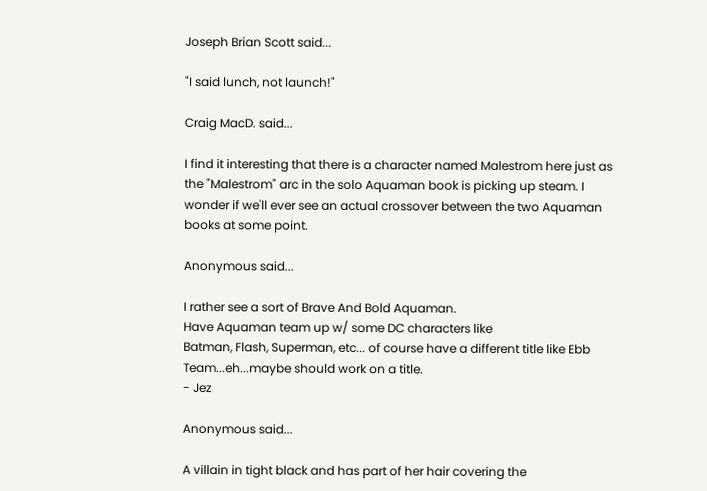Joseph Brian Scott said...

"I said lunch, not launch!"

Craig MacD. said...

I find it interesting that there is a character named Malestrom here just as the "Malestrom" arc in the solo Aquaman book is picking up steam. I wonder if we'll ever see an actual crossover between the two Aquaman books at some point.

Anonymous said...

I rather see a sort of Brave And Bold Aquaman.
Have Aquaman team up w/ some DC characters like
Batman, Flash, Superman, etc... of course have a different title like Ebb Team...eh...maybe should work on a title.
- Jez

Anonymous said...

A villain in tight black and has part of her hair covering the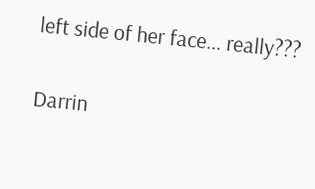left side of her face... really???

Darrin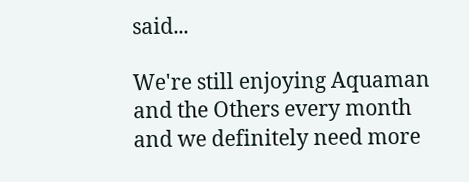said...

We're still enjoying Aquaman and the Others every month and we definitely need more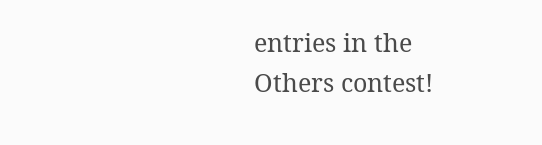entries in the Others contest!